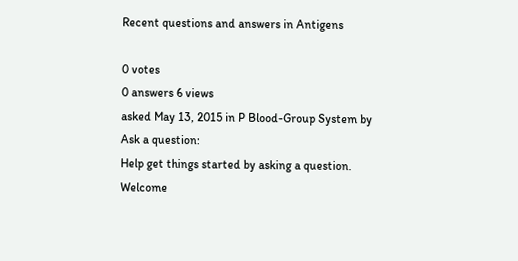Recent questions and answers in Antigens

0 votes
0 answers 6 views
asked May 13, 2015 in P Blood-Group System by
Ask a question:
Help get things started by asking a question.
Welcome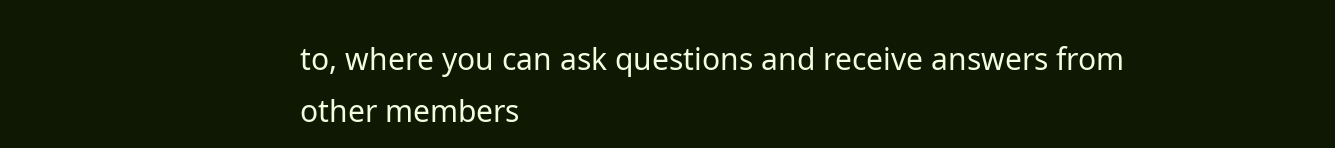to, where you can ask questions and receive answers from other members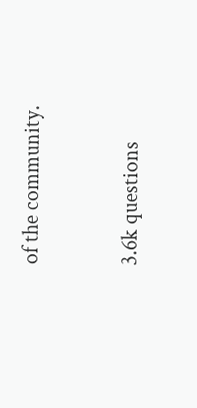of the community.


3.6k questions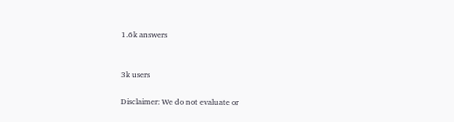1.6k answers


3k users

Disclaimer: We do not evaluate or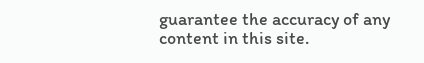guarantee the accuracy of any content in this site.